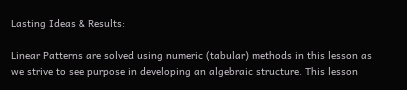Lasting Ideas & Results:

Linear Patterns are solved using numeric (tabular) methods in this lesson as we strive to see purpose in developing an algebraic structure. This lesson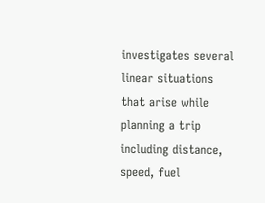investigates several linear situations that arise while planning a trip including distance, speed, fuel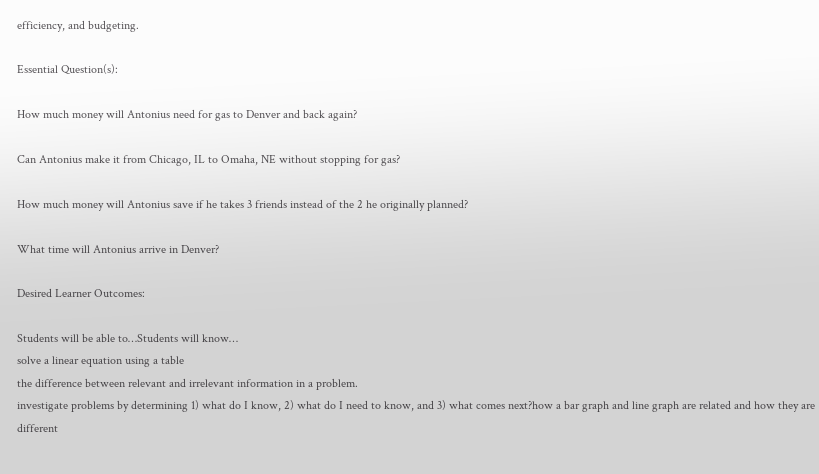efficiency, and budgeting.

Essential Question(s):

How much money will Antonius need for gas to Denver and back again?

Can Antonius make it from Chicago, IL to Omaha, NE without stopping for gas?

How much money will Antonius save if he takes 3 friends instead of the 2 he originally planned?

What time will Antonius arrive in Denver?

Desired Learner Outcomes:

Students will be able to…Students will know…
solve a linear equation using a table
the difference between relevant and irrelevant information in a problem.
investigate problems by determining 1) what do I know, 2) what do I need to know, and 3) what comes next?how a bar graph and line graph are related and how they are different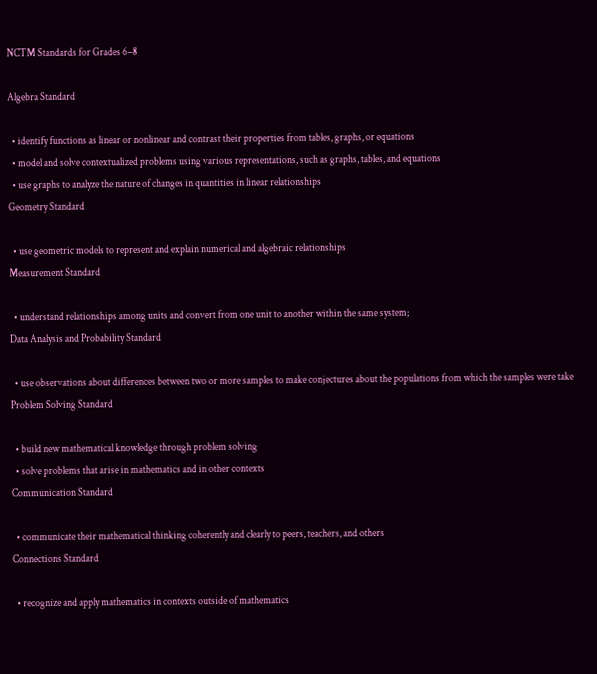NCTM Standards for Grades 6–8

Algebra Standard

  • identify functions as linear or nonlinear and contrast their properties from tables, graphs, or equations
  • model and solve contextualized problems using various representations, such as graphs, tables, and equations
  • use graphs to analyze the nature of changes in quantities in linear relationships
Geometry Standard

  • use geometric models to represent and explain numerical and algebraic relationships
Measurement Standard

  • understand relationships among units and convert from one unit to another within the same system;
Data Analysis and Probability Standard

  • use observations about differences between two or more samples to make conjectures about the populations from which the samples were take
Problem Solving Standard

  • build new mathematical knowledge through problem solving
  • solve problems that arise in mathematics and in other contexts
Communication Standard

  • communicate their mathematical thinking coherently and clearly to peers, teachers, and others
Connections Standard

  • recognize and apply mathematics in contexts outside of mathematics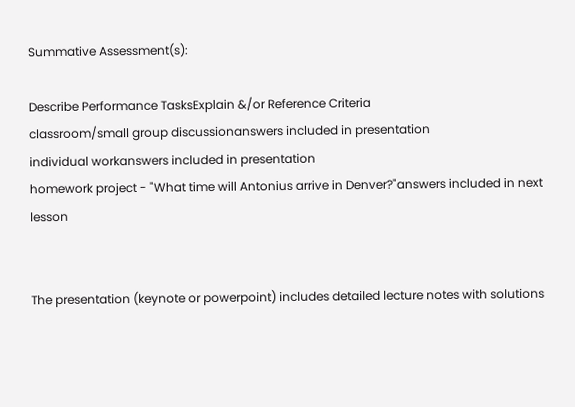Summative Assessment(s):

Describe Performance TasksExplain &/or Reference Criteria
classroom/small group discussionanswers included in presentation
individual workanswers included in presentation
homework project - "What time will Antonius arrive in Denver?"answers included in next lesson


The presentation (keynote or powerpoint) includes detailed lecture notes with solutions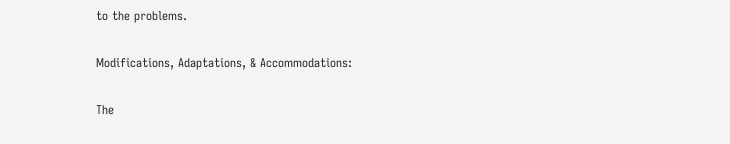to the problems.

Modifications, Adaptations, & Accommodations:

The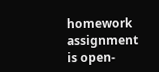homework assignment is open-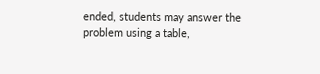ended, students may answer the problem using a table,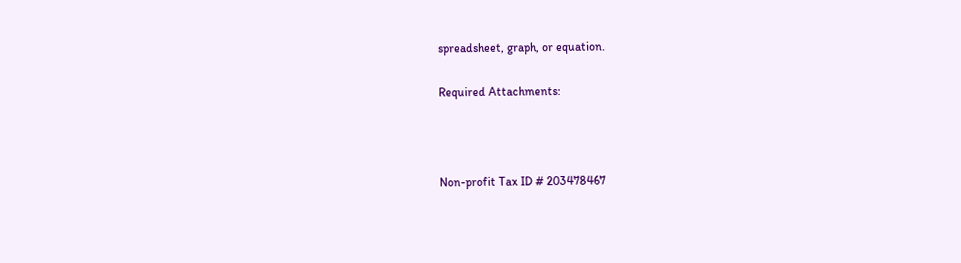spreadsheet, graph, or equation.

Required Attachments:



Non-profit Tax ID # 203478467